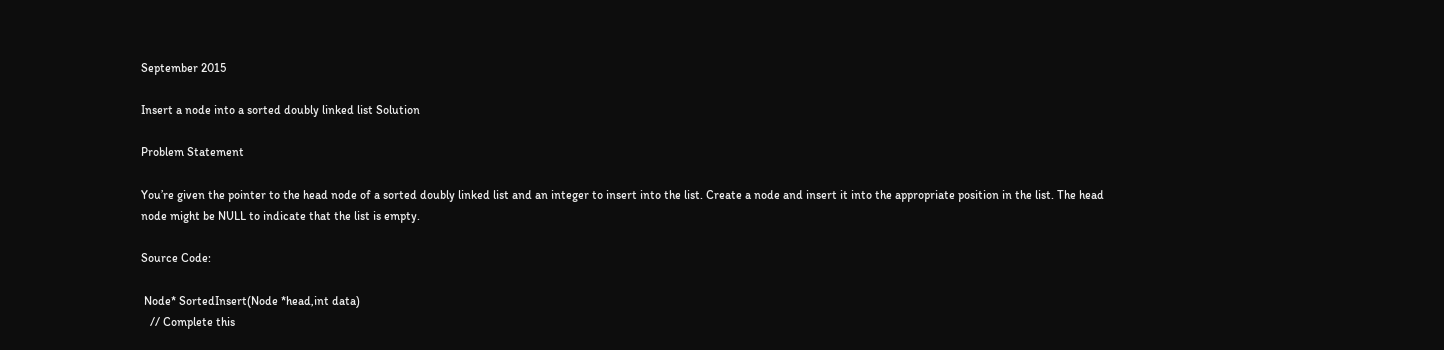September 2015

Insert a node into a sorted doubly linked list Solution

Problem Statement

You’re given the pointer to the head node of a sorted doubly linked list and an integer to insert into the list. Create a node and insert it into the appropriate position in the list. The head node might be NULL to indicate that the list is empty.

Source Code:

 Node* SortedInsert(Node *head,int data)
   // Complete this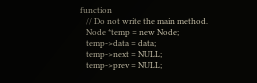function
   // Do not write the main method.
   Node *temp = new Node;
   temp->data = data;
   temp->next = NULL;
   temp->prev = NULL;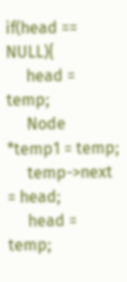if(head == NULL){
     head = temp;
     Node *temp1 = temp;
     temp->next = head;
     head = temp;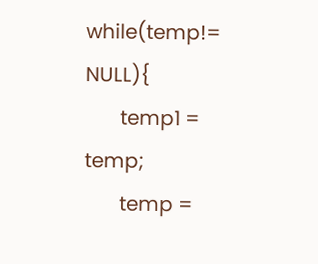while(temp!= NULL){
       temp1 = temp;
       temp =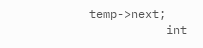temp->next;
           int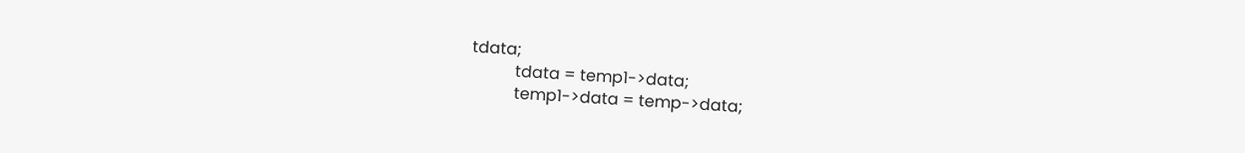tdata;
           tdata = temp1->data;
           temp1->data = temp->data;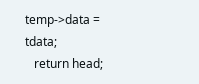temp->data = tdata;
   return head;